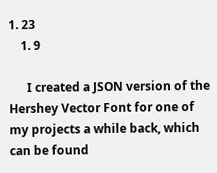1. 23
    1. 9

      I created a JSON version of the Hershey Vector Font for one of my projects a while back, which can be found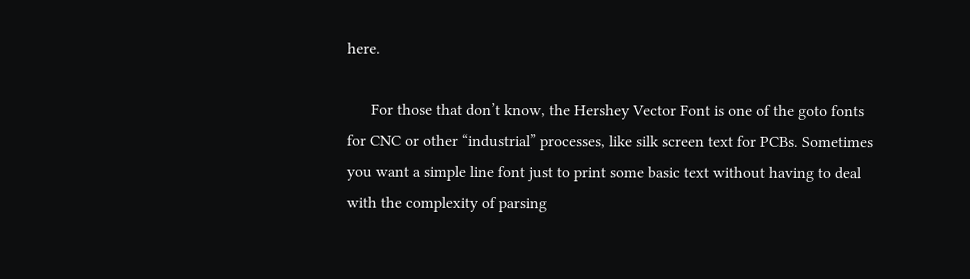here.

      For those that don’t know, the Hershey Vector Font is one of the goto fonts for CNC or other “industrial” processes, like silk screen text for PCBs. Sometimes you want a simple line font just to print some basic text without having to deal with the complexity of parsing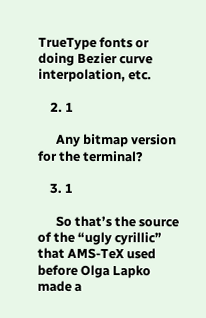TrueType fonts or doing Bezier curve interpolation, etc.

    2. 1

      Any bitmap version for the terminal?

    3. 1

      So that’s the source of the “ugly cyrillic” that AMS-TeX used before Olga Lapko made a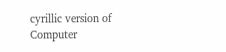cyrillic version of Computer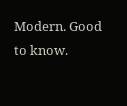Modern. Good to know.